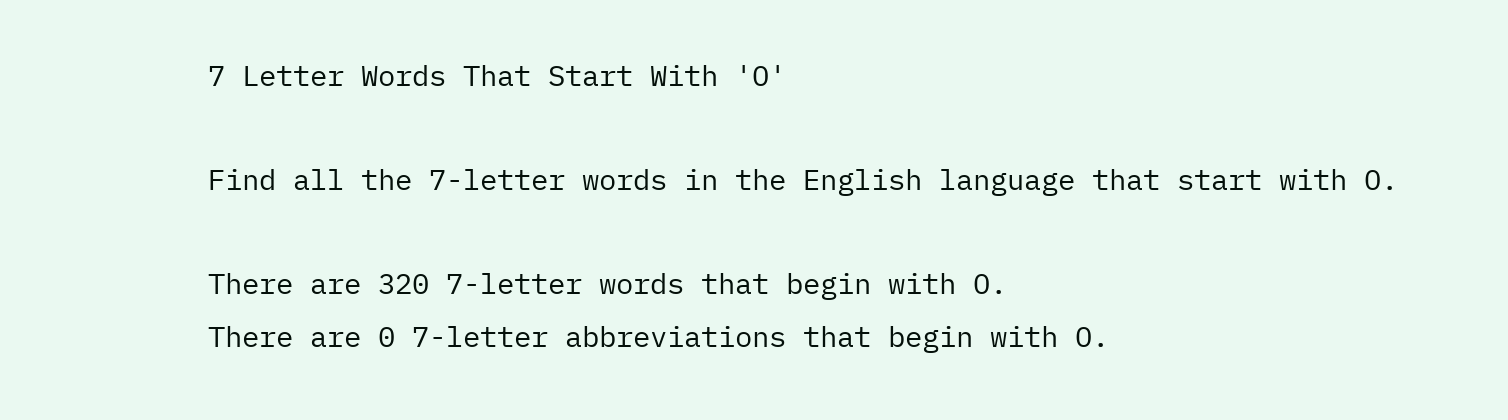7 Letter Words That Start With 'O'

Find all the 7-letter words in the English language that start with O.

There are 320 7-letter words that begin with O.
There are 0 7-letter abbreviations that begin with O.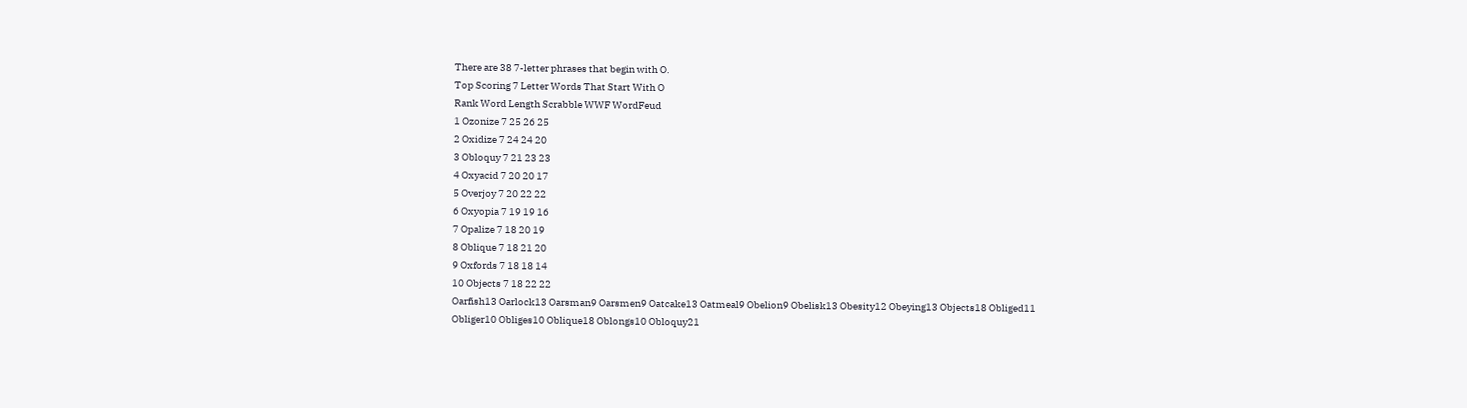There are 38 7-letter phrases that begin with O.
Top Scoring 7 Letter Words That Start With O
Rank Word Length Scrabble WWF WordFeud
1 Ozonize 7 25 26 25
2 Oxidize 7 24 24 20
3 Obloquy 7 21 23 23
4 Oxyacid 7 20 20 17
5 Overjoy 7 20 22 22
6 Oxyopia 7 19 19 16
7 Opalize 7 18 20 19
8 Oblique 7 18 21 20
9 Oxfords 7 18 18 14
10 Objects 7 18 22 22
Oarfish13 Oarlock13 Oarsman9 Oarsmen9 Oatcake13 Oatmeal9 Obelion9 Obelisk13 Obesity12 Obeying13 Objects18 Obliged11 Obliger10 Obliges10 Oblique18 Oblongs10 Obloquy21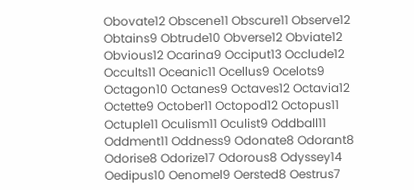Obovate12 Obscene11 Obscure11 Observe12 Obtains9 Obtrude10 Obverse12 Obviate12 Obvious12 Ocarina9 Occiput13 Occlude12 Occults11 Oceanic11 Ocellus9 Ocelots9 Octagon10 Octanes9 Octaves12 Octavia12 Octette9 October11 Octopod12 Octopus11 Octuple11 Oculism11 Oculist9 Oddball11 Oddment11 Oddness9 Odonate8 Odorant8 Odorise8 Odorize17 Odorous8 Odyssey14 Oedipus10 Oenomel9 Oersted8 Oestrus7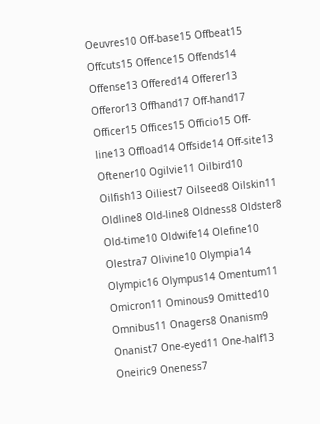Oeuvres10 Off-base15 Offbeat15 Offcuts15 Offence15 Offends14 Offense13 Offered14 Offerer13 Offeror13 Offhand17 Off-hand17 Officer15 Offices15 Officio15 Off-line13 Offload14 Offside14 Off-site13 Oftener10 Ogilvie11 Oilbird10 Oilfish13 Oiliest7 Oilseed8 Oilskin11 Oldline8 Old-line8 Oldness8 Oldster8 Old-time10 Oldwife14 Olefine10 Olestra7 Olivine10 Olympia14 Olympic16 Olympus14 Omentum11 Omicron11 Ominous9 Omitted10 Omnibus11 Onagers8 Onanism9 Onanist7 One-eyed11 One-half13 Oneiric9 Oneness7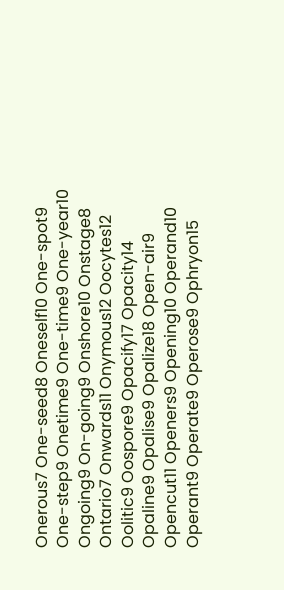Onerous7 One-seed8 Oneself10 One-spot9 One-step9 Onetime9 One-time9 One-year10 Ongoing9 On-going9 Onshore10 Onstage8 Ontario7 Onwards11 Onymous12 Oocytes12 Oolitic9 Oospore9 Opacify17 Opacity14 Opaline9 Opalise9 Opalize18 Open-air9 Opencut11 Openers9 Opening10 Operand10 Operant9 Operate9 Operose9 Ophryon15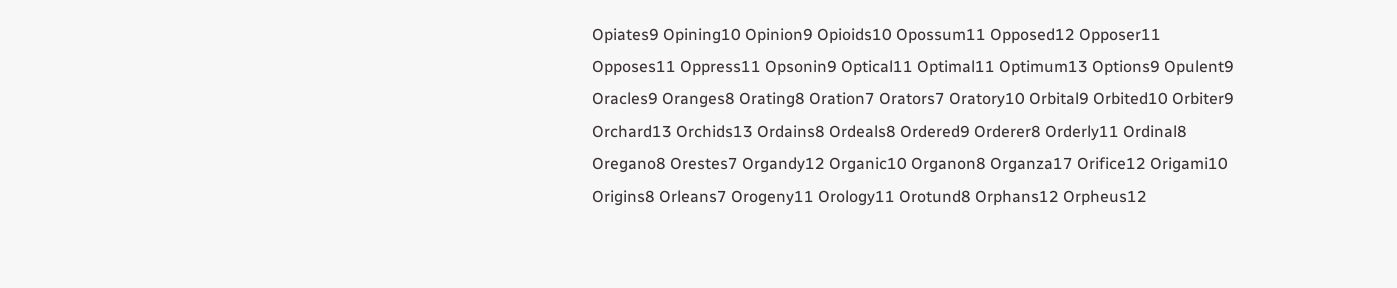Opiates9 Opining10 Opinion9 Opioids10 Opossum11 Opposed12 Opposer11 Opposes11 Oppress11 Opsonin9 Optical11 Optimal11 Optimum13 Options9 Opulent9 Oracles9 Oranges8 Orating8 Oration7 Orators7 Oratory10 Orbital9 Orbited10 Orbiter9 Orchard13 Orchids13 Ordains8 Ordeals8 Ordered9 Orderer8 Orderly11 Ordinal8 Oregano8 Orestes7 Organdy12 Organic10 Organon8 Organza17 Orifice12 Origami10 Origins8 Orleans7 Orogeny11 Orology11 Orotund8 Orphans12 Orpheus12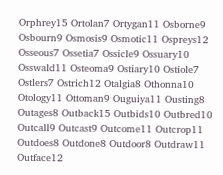Orphrey15 Ortolan7 Ortygan11 Osborne9 Osbourn9 Osmosis9 Osmotic11 Ospreys12 Osseous7 Ossetia7 Ossicle9 Ossuary10 Osswald11 Osteoma9 Ostiary10 Ostiole7 Ostlers7 Ostrich12 Otalgia8 Othonna10 Otology11 Ottoman9 Ouguiya11 Ousting8 Outages8 Outback15 Outbids10 Outbred10 Outcall9 Outcast9 Outcome11 Outcrop11 Outdoes8 Outdone8 Outdoor8 Outdraw11 Outface12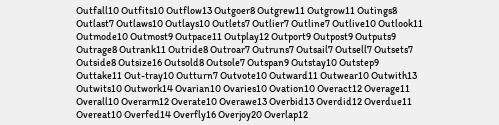Outfall10 Outfits10 Outflow13 Outgoer8 Outgrew11 Outgrow11 Outings8 Outlast7 Outlaws10 Outlays10 Outlets7 Outlier7 Outline7 Outlive10 Outlook11 Outmode10 Outmost9 Outpace11 Outplay12 Outport9 Outpost9 Outputs9 Outrage8 Outrank11 Outride8 Outroar7 Outruns7 Outsail7 Outsell7 Outsets7 Outside8 Outsize16 Outsold8 Outsole7 Outspan9 Outstay10 Outstep9 Outtake11 Out-tray10 Outturn7 Outvote10 Outward11 Outwear10 Outwith13 Outwits10 Outwork14 Ovarian10 Ovaries10 Ovation10 Overact12 Overage11 Overall10 Overarm12 Overate10 Overawe13 Overbid13 Overdid12 Overdue11 Overeat10 Overfed14 Overfly16 Overjoy20 Overlap12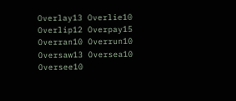Overlay13 Overlie10 Overlip12 Overpay15 Overran10 Overrun10 Oversaw13 Oversea10 Oversee10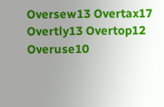Oversew13 Overtax17 Overtly13 Overtop12 Overuse10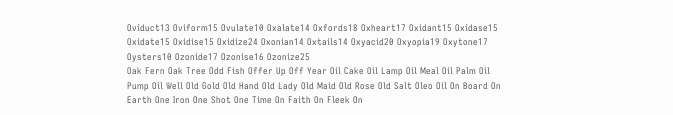Oviduct13 Oviform15 Ovulate10 Oxalate14 Oxfords18 Oxheart17 Oxidant15 Oxidase15 Oxidate15 Oxidise15 Oxidize24 Oxonian14 Oxtails14 Oxyacid20 Oxyopia19 Oxytone17 Oysters10 Ozonide17 Ozonise16 Ozonize25
Oak Fern Oak Tree Odd Fish Offer Up Off Year Oil Cake Oil Lamp Oil Meal Oil Palm Oil Pump Oil Well Old Gold Old Hand Old Lady Old Maid Old Rose Old Salt Oleo Oil On Board On Earth One Iron One Shot One Time On Faith On Fleek On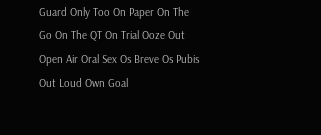Guard Only Too On Paper On The Go On The QT On Trial Ooze Out Open Air Oral Sex Os Breve Os Pubis Out Loud Own Goal